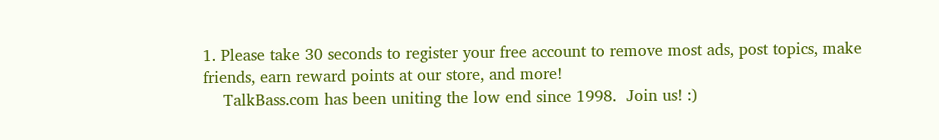1. Please take 30 seconds to register your free account to remove most ads, post topics, make friends, earn reward points at our store, and more!
    TalkBass.com has been uniting the low end since 1998.  Join us! :)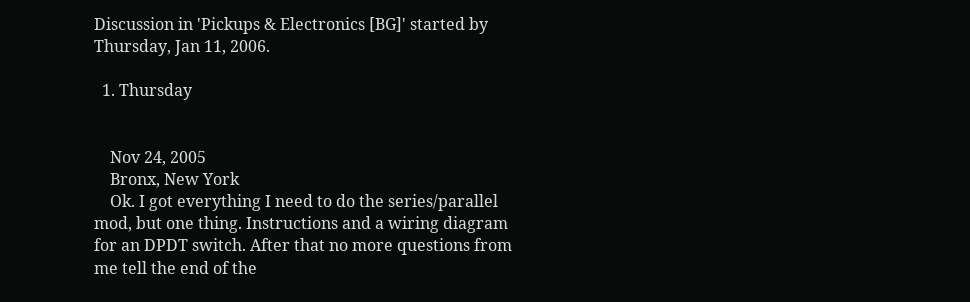Discussion in 'Pickups & Electronics [BG]' started by Thursday, Jan 11, 2006.

  1. Thursday


    Nov 24, 2005
    Bronx, New York
    Ok. I got everything I need to do the series/parallel mod, but one thing. Instructions and a wiring diagram for an DPDT switch. After that no more questions from me tell the end of the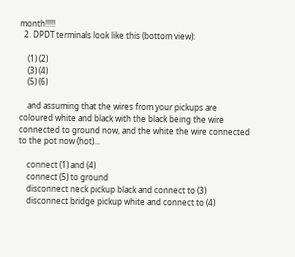month!!!!!
  2. DPDT terminals look like this (bottom view):

    (1) (2)
    (3) (4)
    (5) (6)

    and assuming that the wires from your pickups are coloured white and black with the black being the wire connected to ground now, and the white the wire connected to the pot now (hot)...

    connect (1) and (4)
    connect (5) to ground
    disconnect neck pickup black and connect to (3)
    disconnect bridge pickup white and connect to (4)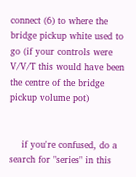connect (6) to where the bridge pickup white used to go (if your controls were V/V/T this would have been the centre of the bridge pickup volume pot)


    if you're confused, do a search for "series" in this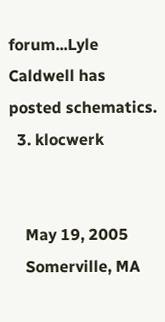forum...Lyle Caldwell has posted schematics.
  3. klocwerk


    May 19, 2005
    Somerville, MA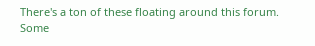There's a ton of these floating around this forum. Some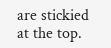are stickied at the top.